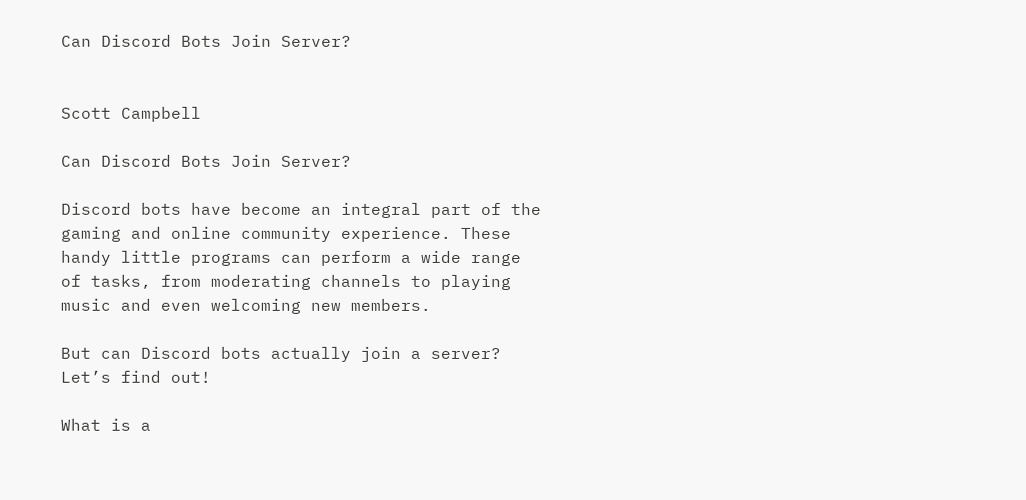Can Discord Bots Join Server?


Scott Campbell

Can Discord Bots Join Server?

Discord bots have become an integral part of the gaming and online community experience. These handy little programs can perform a wide range of tasks, from moderating channels to playing music and even welcoming new members.

But can Discord bots actually join a server? Let’s find out!

What is a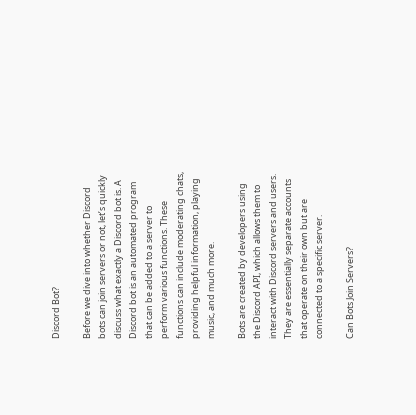Discord Bot?

Before we dive into whether Discord bots can join servers or not, let’s quickly discuss what exactly a Discord bot is. A Discord bot is an automated program that can be added to a server to perform various functions. These functions can include moderating chats, providing helpful information, playing music, and much more.

Bots are created by developers using the Discord API, which allows them to interact with Discord servers and users. They are essentially separate accounts that operate on their own but are connected to a specific server.

Can Bots Join Servers?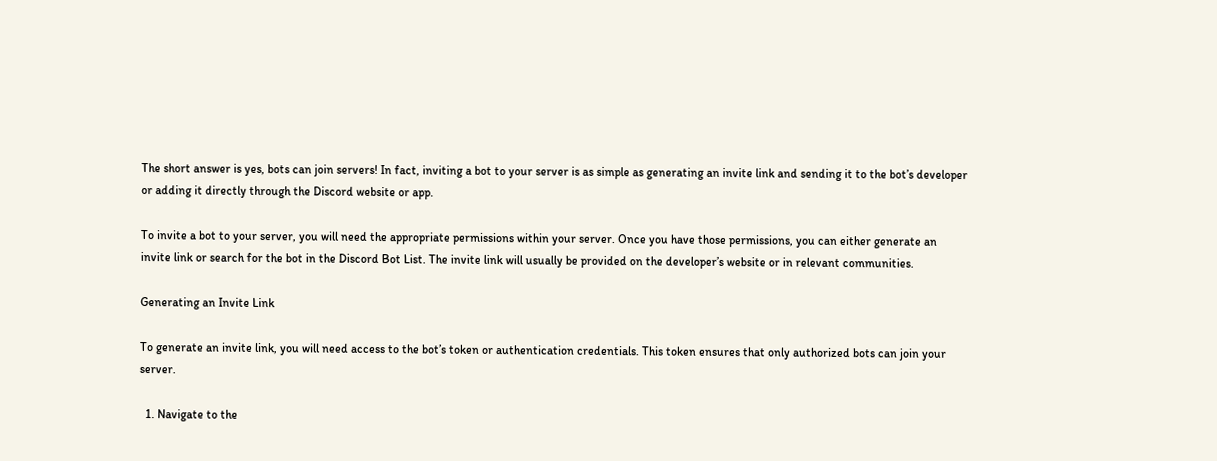The short answer is yes, bots can join servers! In fact, inviting a bot to your server is as simple as generating an invite link and sending it to the bot’s developer or adding it directly through the Discord website or app.

To invite a bot to your server, you will need the appropriate permissions within your server. Once you have those permissions, you can either generate an invite link or search for the bot in the Discord Bot List. The invite link will usually be provided on the developer’s website or in relevant communities.

Generating an Invite Link

To generate an invite link, you will need access to the bot’s token or authentication credentials. This token ensures that only authorized bots can join your server.

  1. Navigate to the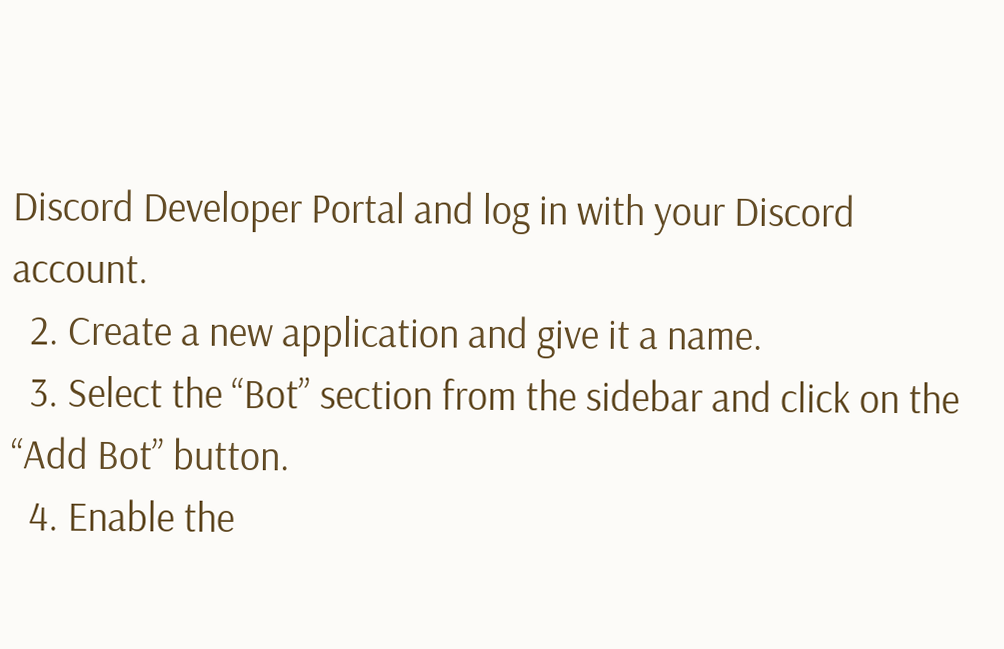Discord Developer Portal and log in with your Discord account.
  2. Create a new application and give it a name.
  3. Select the “Bot” section from the sidebar and click on the “Add Bot” button.
  4. Enable the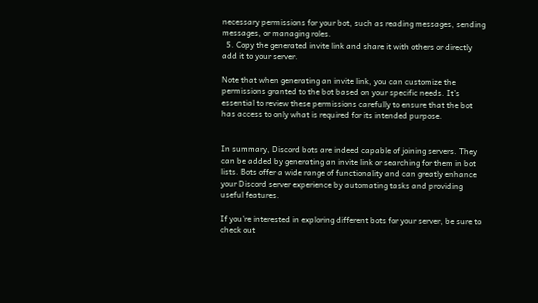necessary permissions for your bot, such as reading messages, sending messages, or managing roles.
  5. Copy the generated invite link and share it with others or directly add it to your server.

Note that when generating an invite link, you can customize the permissions granted to the bot based on your specific needs. It’s essential to review these permissions carefully to ensure that the bot has access to only what is required for its intended purpose.


In summary, Discord bots are indeed capable of joining servers. They can be added by generating an invite link or searching for them in bot lists. Bots offer a wide range of functionality and can greatly enhance your Discord server experience by automating tasks and providing useful features.

If you’re interested in exploring different bots for your server, be sure to check out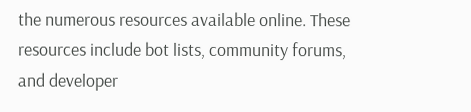the numerous resources available online. These resources include bot lists, community forums, and developer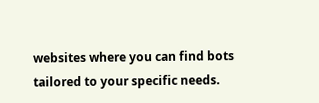websites where you can find bots tailored to your specific needs.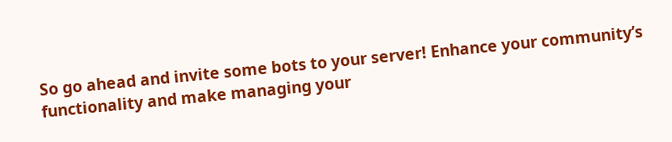So go ahead and invite some bots to your server! Enhance your community’s functionality and make managing your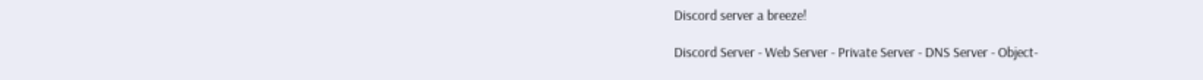Discord server a breeze!

Discord Server - Web Server - Private Server - DNS Server - Object-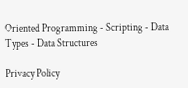Oriented Programming - Scripting - Data Types - Data Structures

Privacy Policy